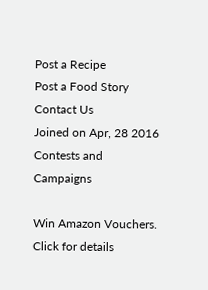Post a Recipe
Post a Food Story
Contact Us
Joined on Apr, 28 2016
Contests and Campaigns

Win Amazon Vouchers. Click for details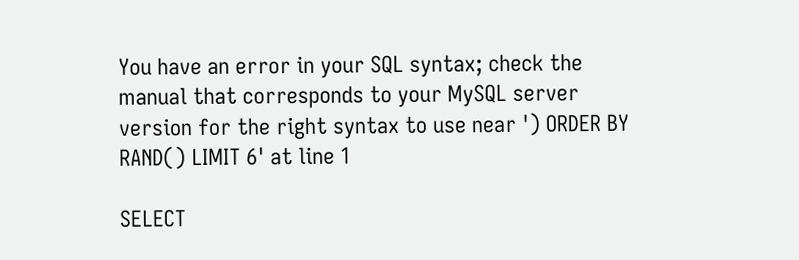You have an error in your SQL syntax; check the manual that corresponds to your MySQL server version for the right syntax to use near ') ORDER BY RAND() LIMIT 6' at line 1

SELECT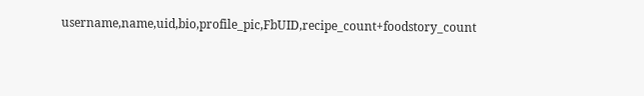username,name,uid,bio,profile_pic,FbUID,recipe_count+foodstory_count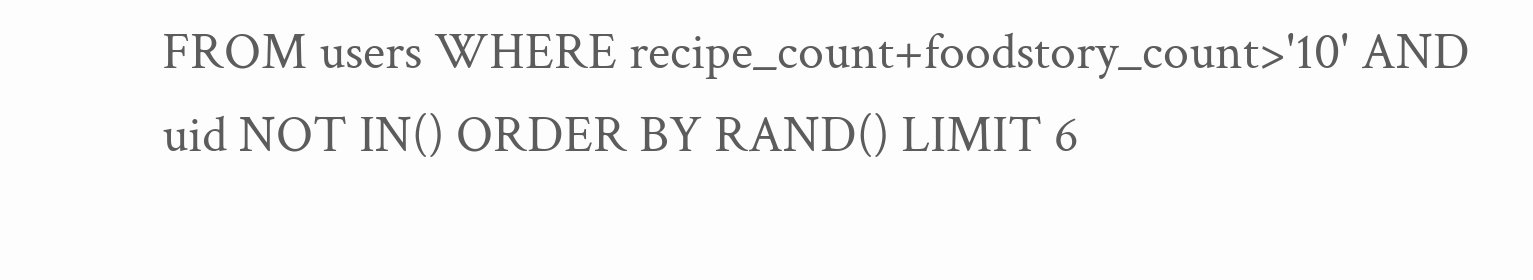FROM users WHERE recipe_count+foodstory_count>'10' AND uid NOT IN() ORDER BY RAND() LIMIT 6